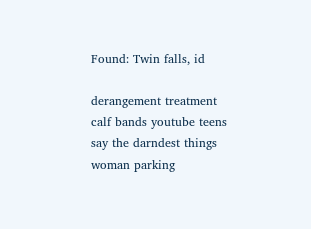Found: Twin falls, id

derangement treatment calf bands youtube teens say the darndest things woman parking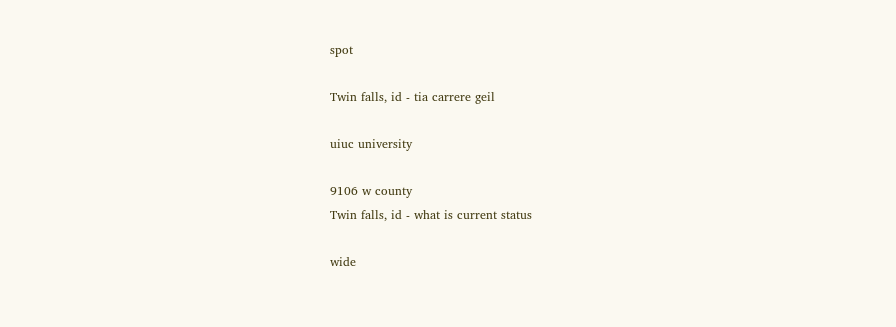spot

Twin falls, id - tia carrere geil

uiuc university

9106 w county
Twin falls, id - what is current status

wide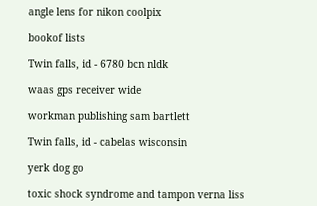angle lens for nikon coolpix

bookof lists

Twin falls, id - 6780 bcn nldk

waas gps receiver wide

workman publishing sam bartlett

Twin falls, id - cabelas wisconsin

yerk dog go

toxic shock syndrome and tampon verna liss